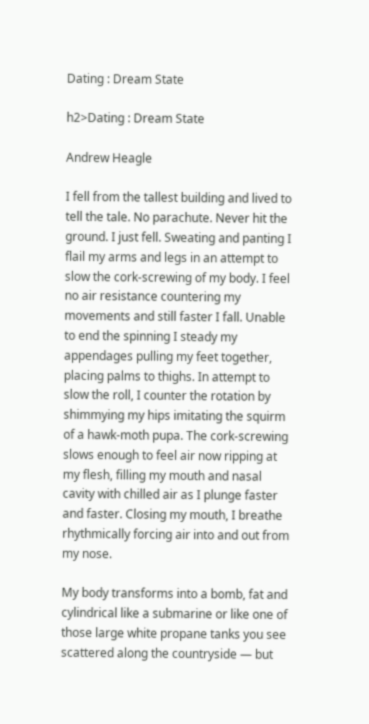Dating : Dream State

h2>Dating : Dream State

Andrew Heagle

I fell from the tallest building and lived to tell the tale. No parachute. Never hit the ground. I just fell. Sweating and panting I flail my arms and legs in an attempt to slow the cork-screwing of my body. I feel no air resistance countering my movements and still faster I fall. Unable to end the spinning I steady my appendages pulling my feet together, placing palms to thighs. In attempt to slow the roll, I counter the rotation by shimmying my hips imitating the squirm of a hawk-moth pupa. The cork-screwing slows enough to feel air now ripping at my flesh, filling my mouth and nasal cavity with chilled air as I plunge faster and faster. Closing my mouth, I breathe rhythmically forcing air into and out from my nose.

My body transforms into a bomb, fat and cylindrical like a submarine or like one of those large white propane tanks you see scattered along the countryside — but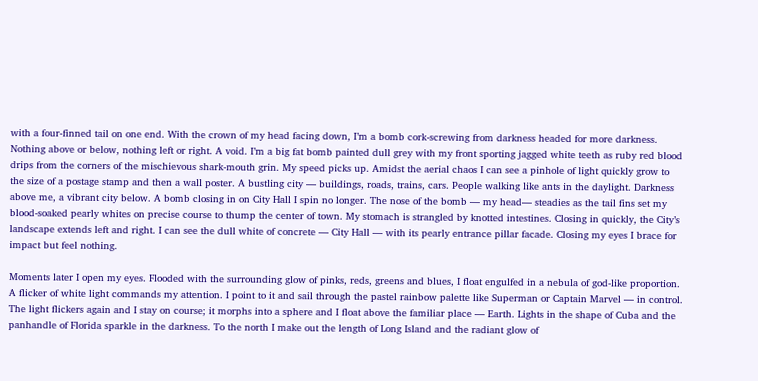with a four-finned tail on one end. With the crown of my head facing down, I’m a bomb cork-screwing from darkness headed for more darkness. Nothing above or below, nothing left or right. A void. I’m a big fat bomb painted dull grey with my front sporting jagged white teeth as ruby red blood drips from the corners of the mischievous shark-mouth grin. My speed picks up. Amidst the aerial chaos I can see a pinhole of light quickly grow to the size of a postage stamp and then a wall poster. A bustling city — buildings, roads, trains, cars. People walking like ants in the daylight. Darkness above me, a vibrant city below. A bomb closing in on City Hall I spin no longer. The nose of the bomb — my head— steadies as the tail fins set my blood-soaked pearly whites on precise course to thump the center of town. My stomach is strangled by knotted intestines. Closing in quickly, the City’s landscape extends left and right. I can see the dull white of concrete — City Hall — with its pearly entrance pillar facade. Closing my eyes I brace for impact but feel nothing.

Moments later I open my eyes. Flooded with the surrounding glow of pinks, reds, greens and blues, I float engulfed in a nebula of god-like proportion. A flicker of white light commands my attention. I point to it and sail through the pastel rainbow palette like Superman or Captain Marvel — in control. The light flickers again and I stay on course; it morphs into a sphere and I float above the familiar place — Earth. Lights in the shape of Cuba and the panhandle of Florida sparkle in the darkness. To the north I make out the length of Long Island and the radiant glow of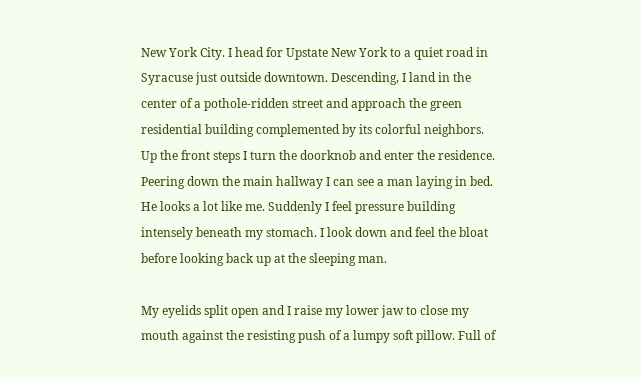New York City. I head for Upstate New York to a quiet road in Syracuse just outside downtown. Descending, I land in the center of a pothole-ridden street and approach the green residential building complemented by its colorful neighbors. Up the front steps I turn the doorknob and enter the residence. Peering down the main hallway I can see a man laying in bed. He looks a lot like me. Suddenly I feel pressure building intensely beneath my stomach. I look down and feel the bloat before looking back up at the sleeping man.

My eyelids split open and I raise my lower jaw to close my mouth against the resisting push of a lumpy soft pillow. Full of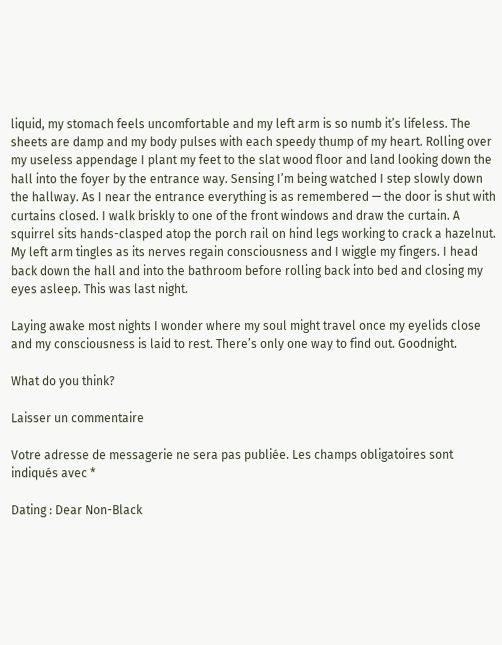liquid, my stomach feels uncomfortable and my left arm is so numb it’s lifeless. The sheets are damp and my body pulses with each speedy thump of my heart. Rolling over my useless appendage I plant my feet to the slat wood floor and land looking down the hall into the foyer by the entrance way. Sensing I’m being watched I step slowly down the hallway. As I near the entrance everything is as remembered — the door is shut with curtains closed. I walk briskly to one of the front windows and draw the curtain. A squirrel sits hands-clasped atop the porch rail on hind legs working to crack a hazelnut. My left arm tingles as its nerves regain consciousness and I wiggle my fingers. I head back down the hall and into the bathroom before rolling back into bed and closing my eyes asleep. This was last night.

Laying awake most nights I wonder where my soul might travel once my eyelids close and my consciousness is laid to rest. There’s only one way to find out. Goodnight.

What do you think?

Laisser un commentaire

Votre adresse de messagerie ne sera pas publiée. Les champs obligatoires sont indiqués avec *

Dating : Dear Non-Black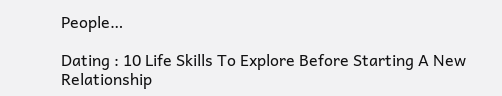People…

Dating : 10 Life Skills To Explore Before Starting A New Relationship